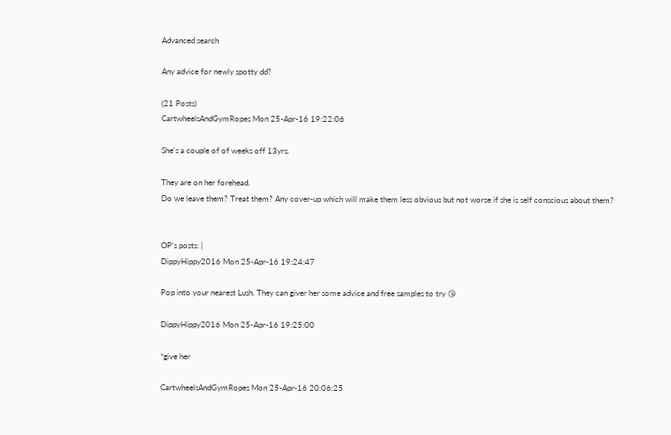Advanced search

Any advice for newly spotty dd?

(21 Posts)
CartwheelsAndGymRopes Mon 25-Apr-16 19:22:06

She's a couple of of weeks off 13yrs.

They are on her forehead.
Do we leave them? Treat them? Any cover-up which will make them less obvious but not worse if she is self conscious about them?


OP’s posts: |
DippyHippy2016 Mon 25-Apr-16 19:24:47

Pop into your nearest Lush. They can giver her some advice and free samples to try 😘

DippyHippy2016 Mon 25-Apr-16 19:25:00

*give her

CartwheelsAndGymRopes Mon 25-Apr-16 20:06:25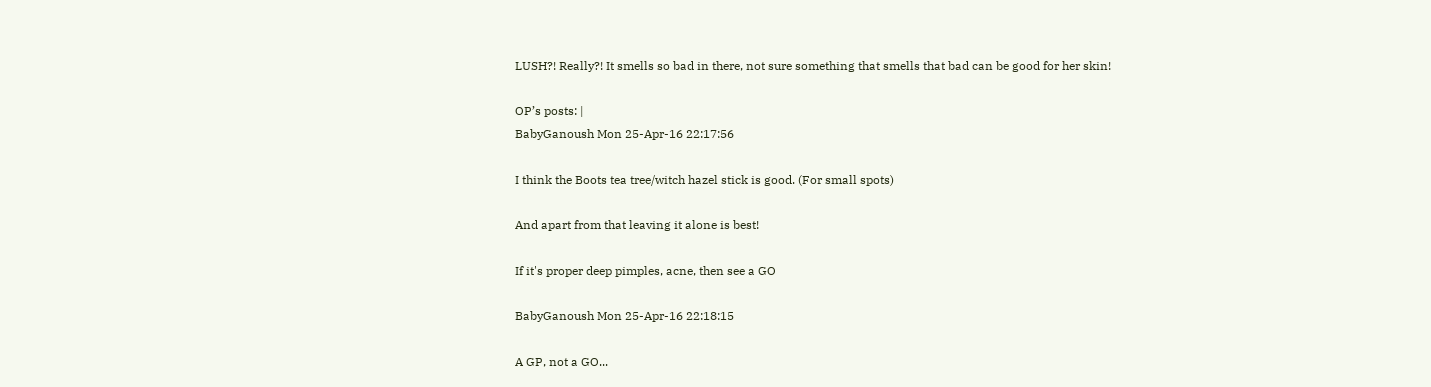LUSH?! Really?! It smells so bad in there, not sure something that smells that bad can be good for her skin!

OP’s posts: |
BabyGanoush Mon 25-Apr-16 22:17:56

I think the Boots tea tree/witch hazel stick is good. (For small spots)

And apart from that leaving it alone is best!

If it's proper deep pimples, acne, then see a GO

BabyGanoush Mon 25-Apr-16 22:18:15

A GP, not a GO...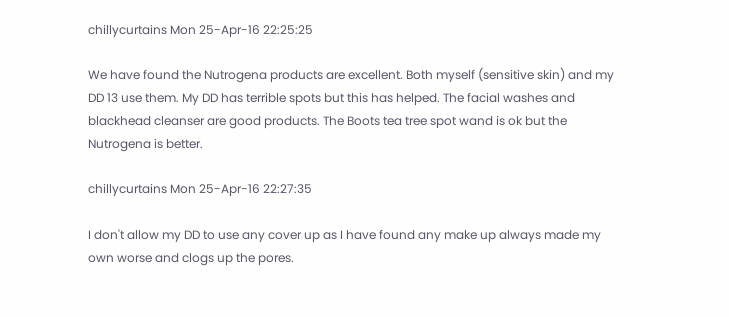chillycurtains Mon 25-Apr-16 22:25:25

We have found the Nutrogena products are excellent. Both myself (sensitive skin) and my DD 13 use them. My DD has terrible spots but this has helped. The facial washes and blackhead cleanser are good products. The Boots tea tree spot wand is ok but the Nutrogena is better.

chillycurtains Mon 25-Apr-16 22:27:35

I don't allow my DD to use any cover up as I have found any make up always made my own worse and clogs up the pores.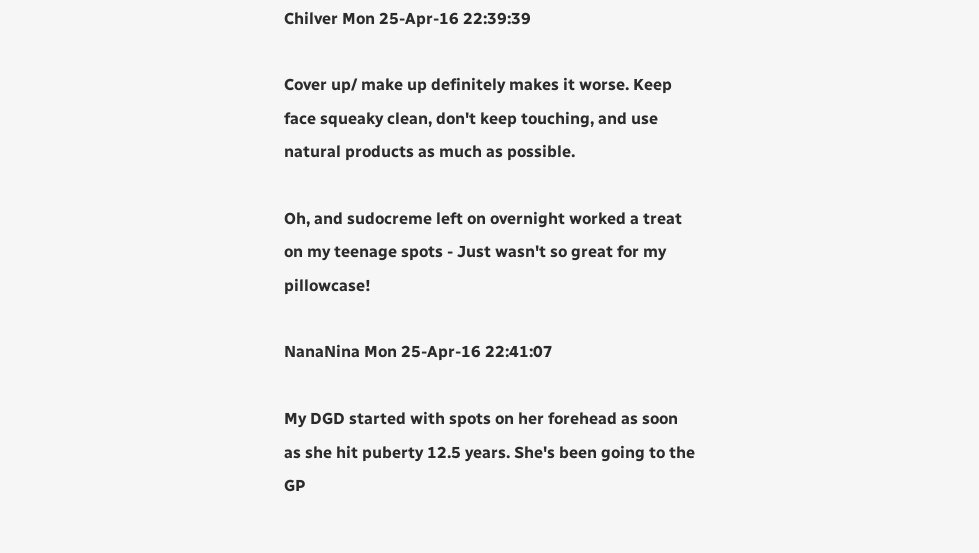Chilver Mon 25-Apr-16 22:39:39

Cover up/ make up definitely makes it worse. Keep face squeaky clean, don't keep touching, and use natural products as much as possible.

Oh, and sudocreme left on overnight worked a treat on my teenage spots - Just wasn't so great for my pillowcase!

NanaNina Mon 25-Apr-16 22:41:07

My DGD started with spots on her forehead as soon as she hit puberty 12.5 years. She's been going to the GP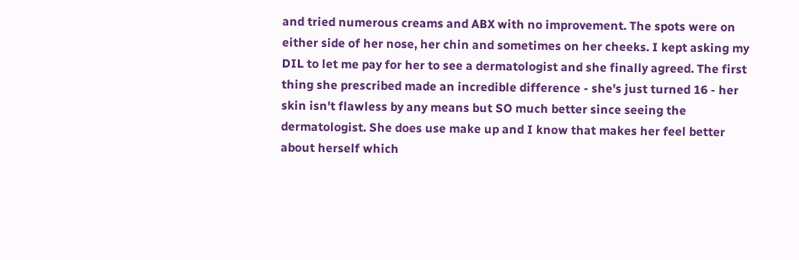and tried numerous creams and ABX with no improvement. The spots were on either side of her nose, her chin and sometimes on her cheeks. I kept asking my DIL to let me pay for her to see a dermatologist and she finally agreed. The first thing she prescribed made an incredible difference - she's just turned 16 - her skin isn't flawless by any means but SO much better since seeing the dermatologist. She does use make up and I know that makes her feel better about herself which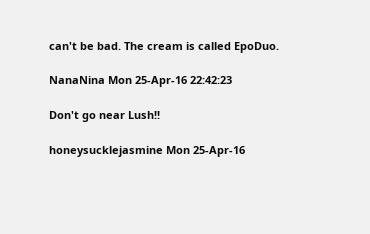can't be bad. The cream is called EpoDuo.

NanaNina Mon 25-Apr-16 22:42:23

Don't go near Lush!!

honeysucklejasmine Mon 25-Apr-16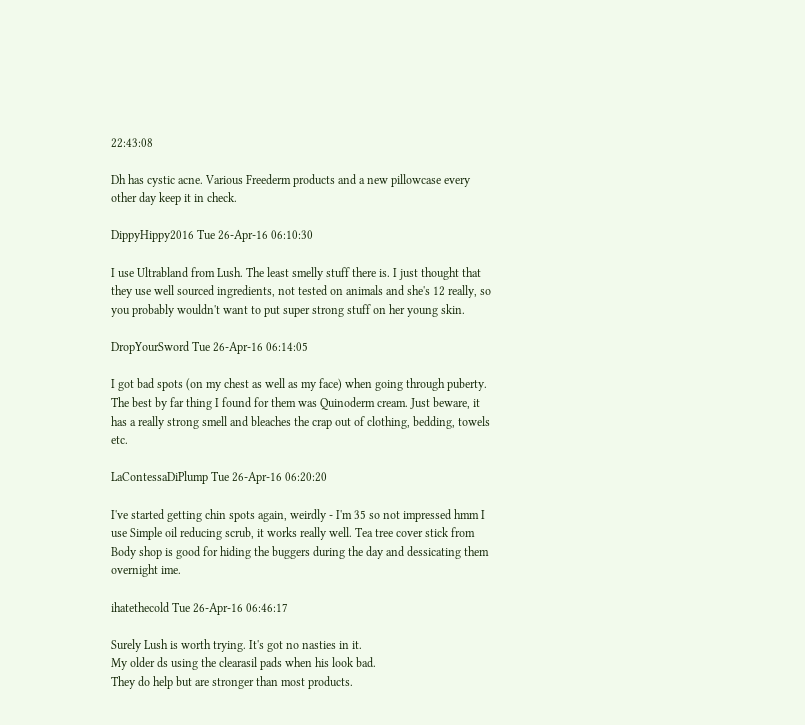22:43:08

Dh has cystic acne. Various Freederm products and a new pillowcase every other day keep it in check.

DippyHippy2016 Tue 26-Apr-16 06:10:30

I use Ultrabland from Lush. The least smelly stuff there is. I just thought that they use well sourced ingredients, not tested on animals and she's 12 really, so you probably wouldn't want to put super strong stuff on her young skin.

DropYourSword Tue 26-Apr-16 06:14:05

I got bad spots (on my chest as well as my face) when going through puberty. The best by far thing I found for them was Quinoderm cream. Just beware, it has a really strong smell and bleaches the crap out of clothing, bedding, towels etc.

LaContessaDiPlump Tue 26-Apr-16 06:20:20

I've started getting chin spots again, weirdly - I'm 35 so not impressed hmm I use Simple oil reducing scrub, it works really well. Tea tree cover stick from Body shop is good for hiding the buggers during the day and dessicating them overnight ime.

ihatethecold Tue 26-Apr-16 06:46:17

Surely Lush is worth trying. It's got no nasties in it.
My older ds using the clearasil pads when his look bad.
They do help but are stronger than most products.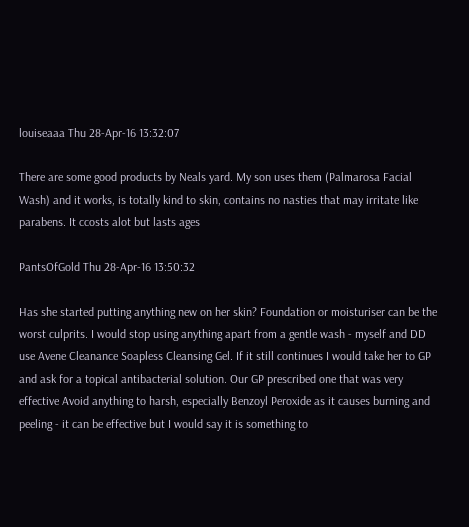louiseaaa Thu 28-Apr-16 13:32:07

There are some good products by Neals yard. My son uses them (Palmarosa Facial Wash) and it works, is totally kind to skin, contains no nasties that may irritate like parabens. It ccosts alot but lasts ages

PantsOfGold Thu 28-Apr-16 13:50:32

Has she started putting anything new on her skin? Foundation or moisturiser can be the worst culprits. I would stop using anything apart from a gentle wash - myself and DD use Avene Cleanance Soapless Cleansing Gel. If it still continues I would take her to GP and ask for a topical antibacterial solution. Our GP prescribed one that was very effective Avoid anything to harsh, especially Benzoyl Peroxide as it causes burning and peeling - it can be effective but I would say it is something to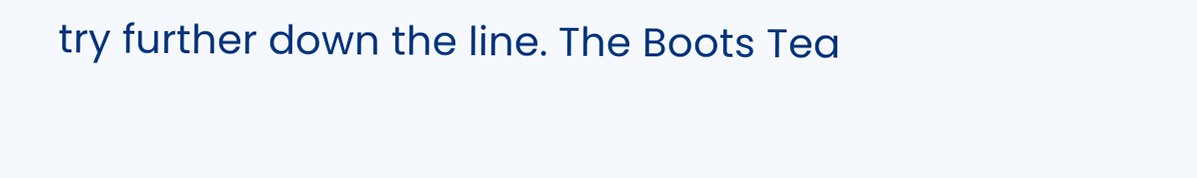try further down the line. The Boots Tea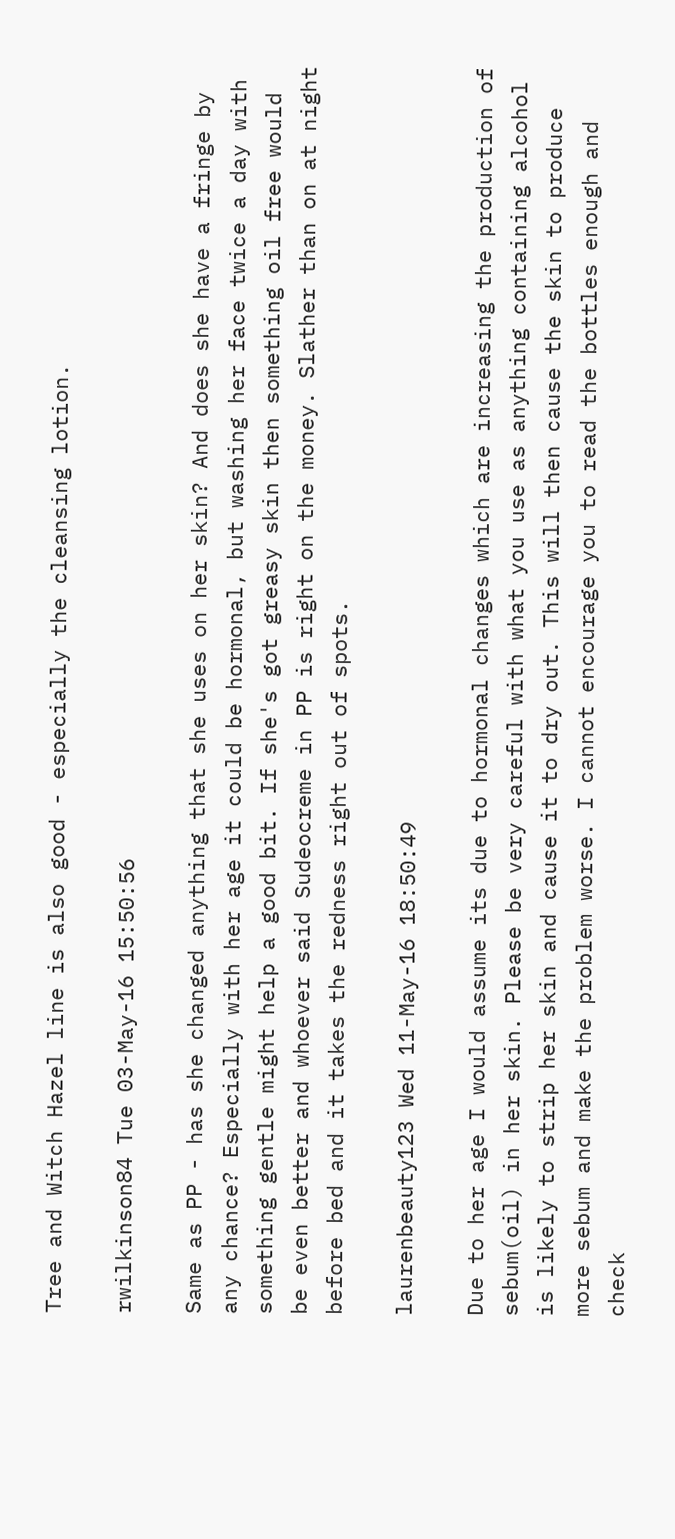Tree and Witch Hazel line is also good - especially the cleansing lotion.

rwilkinson84 Tue 03-May-16 15:50:56

Same as PP - has she changed anything that she uses on her skin? And does she have a fringe by any chance? Especially with her age it could be hormonal, but washing her face twice a day with something gentle might help a good bit. If she's got greasy skin then something oil free would be even better and whoever said Sudeocreme in PP is right on the money. Slather than on at night before bed and it takes the redness right out of spots.

laurenbeauty123 Wed 11-May-16 18:50:49

Due to her age I would assume its due to hormonal changes which are increasing the production of sebum(oil) in her skin. Please be very careful with what you use as anything containing alcohol is likely to strip her skin and cause it to dry out. This will then cause the skin to produce more sebum and make the problem worse. I cannot encourage you to read the bottles enough and check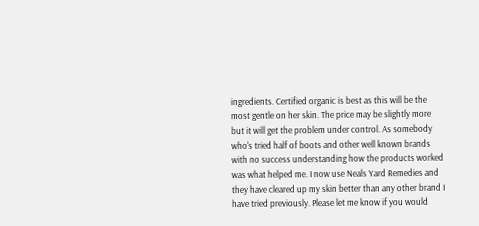ingredients. Certified organic is best as this will be the most gentle on her skin. The price may be slightly more but it will get the problem under control. As somebody who's tried half of boots and other well known brands with no success understanding how the products worked was what helped me. I now use Neals Yard Remedies and they have cleared up my skin better than any other brand I have tried previously. Please let me know if you would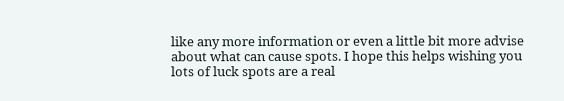like any more information or even a little bit more advise about what can cause spots. I hope this helps wishing you lots of luck spots are a real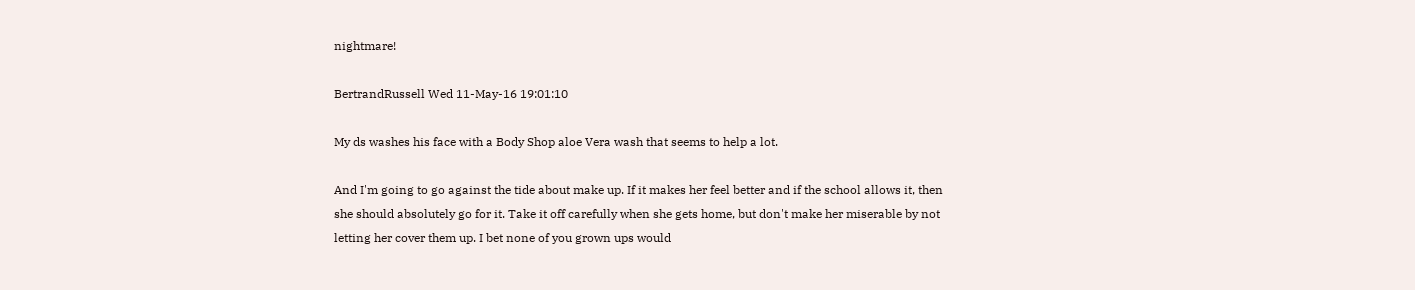nightmare!

BertrandRussell Wed 11-May-16 19:01:10

My ds washes his face with a Body Shop aloe Vera wash that seems to help a lot.

And I'm going to go against the tide about make up. If it makes her feel better and if the school allows it, then she should absolutely go for it. Take it off carefully when she gets home, but don't make her miserable by not letting her cover them up. I bet none of you grown ups would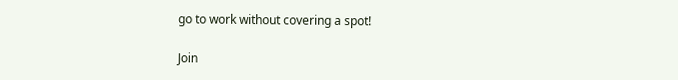go to work without covering a spot!

Join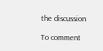the discussion

To comment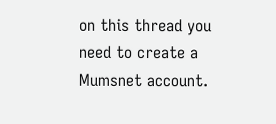on this thread you need to create a Mumsnet account.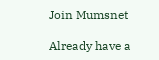Join Mumsnet

Already have a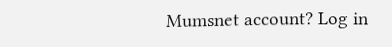Mumsnet account? Log in